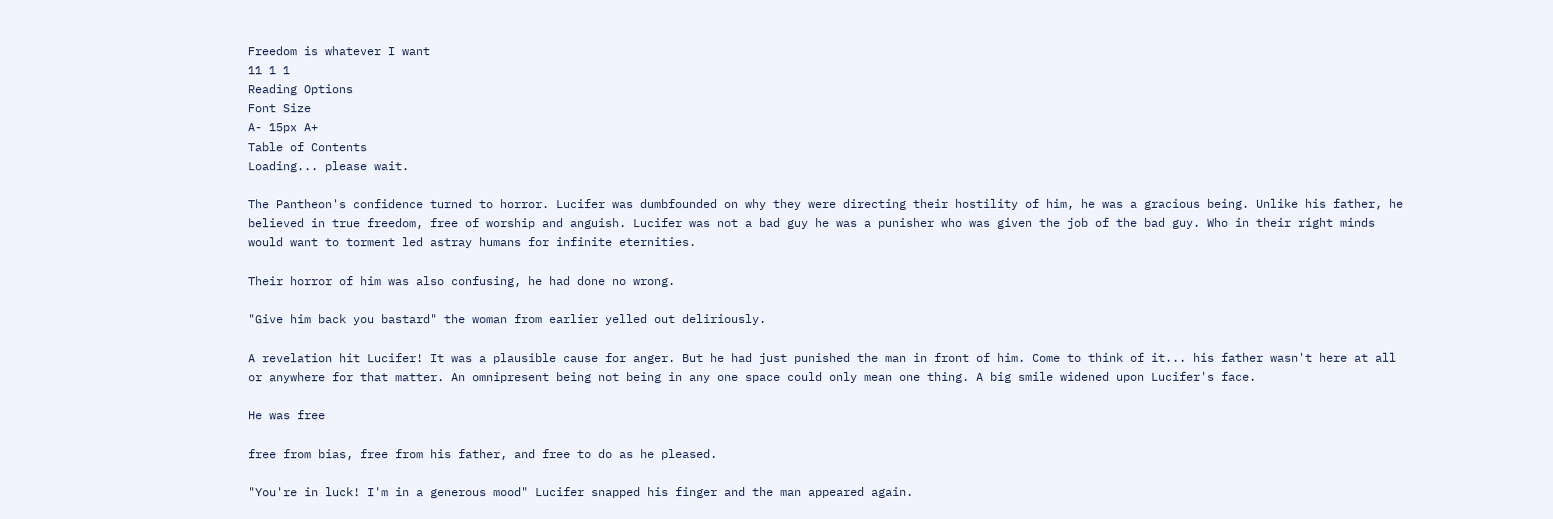Freedom is whatever I want
11 1 1
Reading Options
Font Size
A- 15px A+
Table of Contents
Loading... please wait.

The Pantheon's confidence turned to horror. Lucifer was dumbfounded on why they were directing their hostility of him, he was a gracious being. Unlike his father, he believed in true freedom, free of worship and anguish. Lucifer was not a bad guy he was a punisher who was given the job of the bad guy. Who in their right minds would want to torment led astray humans for infinite eternities.

Their horror of him was also confusing, he had done no wrong.

"Give him back you bastard" the woman from earlier yelled out deliriously.

A revelation hit Lucifer! It was a plausible cause for anger. But he had just punished the man in front of him. Come to think of it... his father wasn't here at all or anywhere for that matter. An omnipresent being not being in any one space could only mean one thing. A big smile widened upon Lucifer's face.

He was free

free from bias, free from his father, and free to do as he pleased.

"You're in luck! I'm in a generous mood" Lucifer snapped his finger and the man appeared again.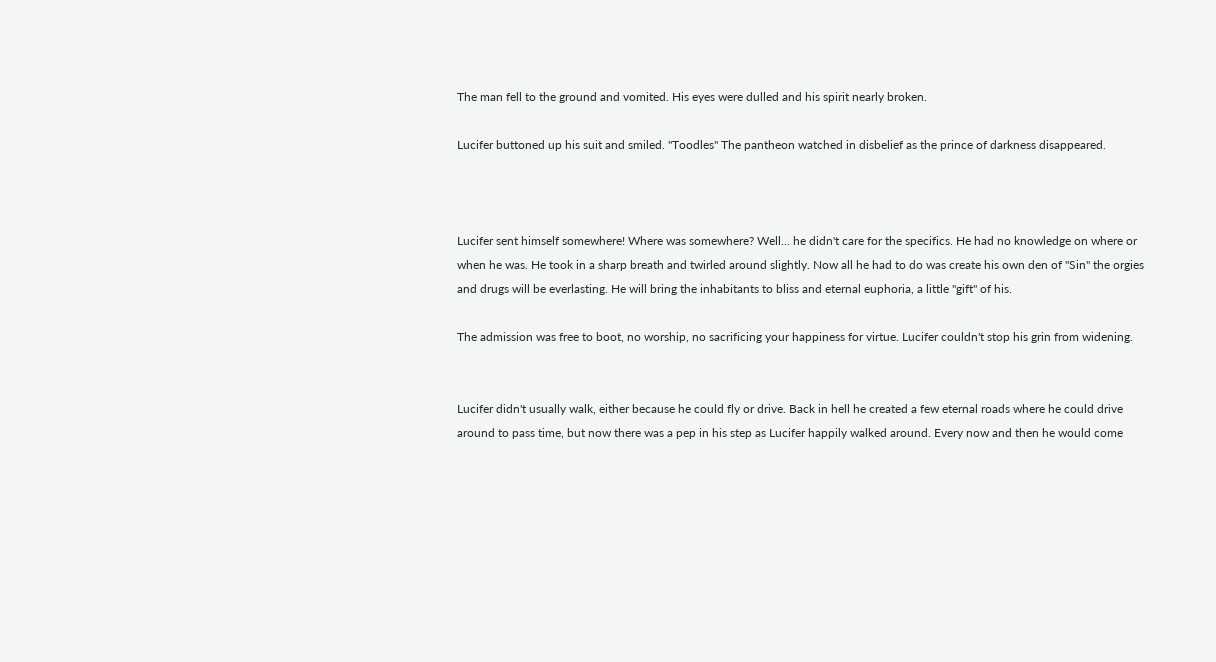The man fell to the ground and vomited. His eyes were dulled and his spirit nearly broken.

Lucifer buttoned up his suit and smiled. "Toodles" The pantheon watched in disbelief as the prince of darkness disappeared.



Lucifer sent himself somewhere! Where was somewhere? Well... he didn't care for the specifics. He had no knowledge on where or when he was. He took in a sharp breath and twirled around slightly. Now all he had to do was create his own den of "Sin" the orgies and drugs will be everlasting. He will bring the inhabitants to bliss and eternal euphoria, a little "gift" of his.

The admission was free to boot, no worship, no sacrificing your happiness for virtue. Lucifer couldn't stop his grin from widening.


Lucifer didn't usually walk, either because he could fly or drive. Back in hell he created a few eternal roads where he could drive around to pass time, but now there was a pep in his step as Lucifer happily walked around. Every now and then he would come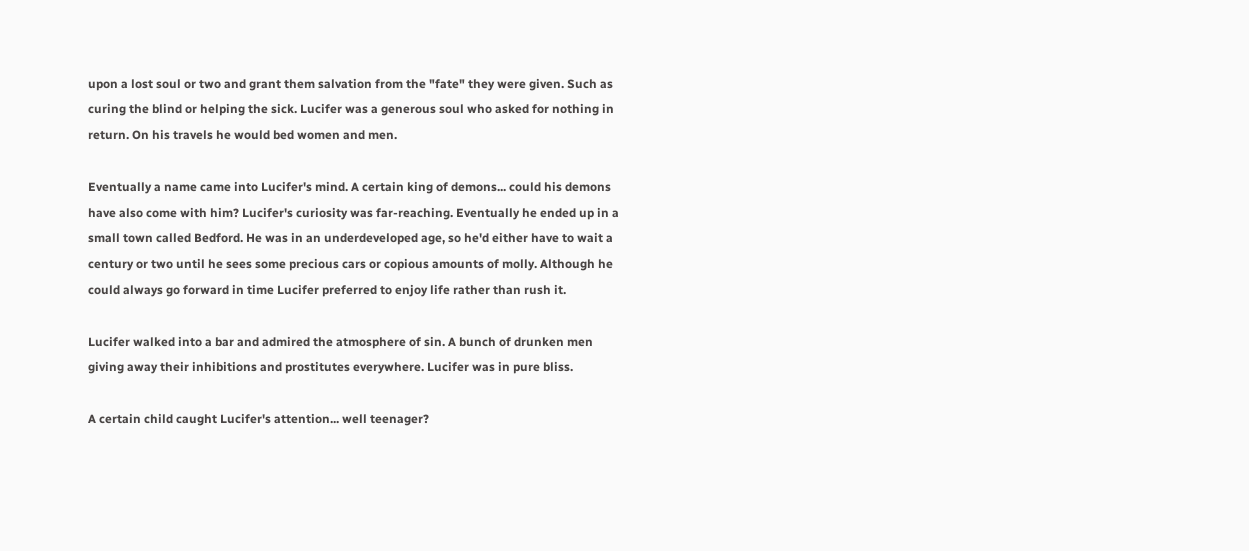upon a lost soul or two and grant them salvation from the "fate" they were given. Such as curing the blind or helping the sick. Lucifer was a generous soul who asked for nothing in return. On his travels he would bed women and men.

Eventually a name came into Lucifer's mind. A certain king of demons... could his demons have also come with him? Lucifer's curiosity was far-reaching. Eventually he ended up in a small town called Bedford. He was in an underdeveloped age, so he'd either have to wait a century or two until he sees some precious cars or copious amounts of molly. Although he could always go forward in time Lucifer preferred to enjoy life rather than rush it.

Lucifer walked into a bar and admired the atmosphere of sin. A bunch of drunken men giving away their inhibitions and prostitutes everywhere. Lucifer was in pure bliss.

A certain child caught Lucifer's attention... well teenager?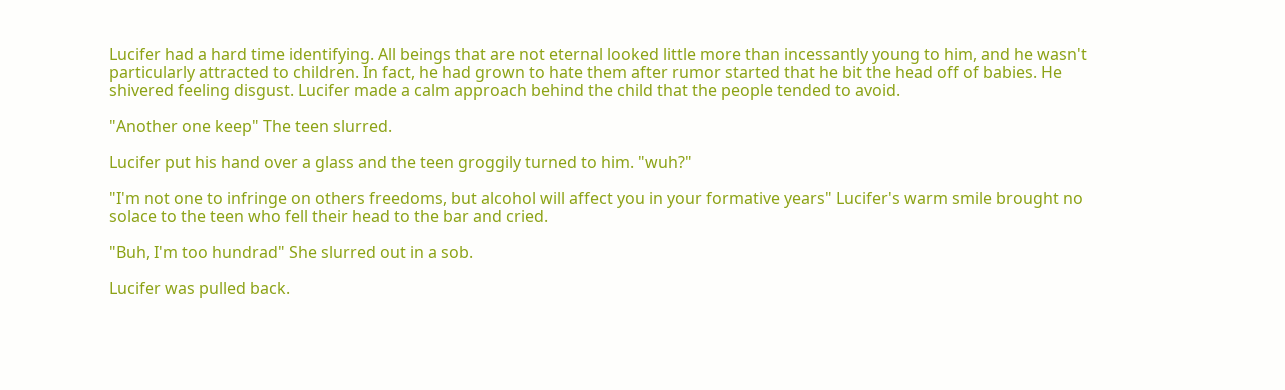Lucifer had a hard time identifying. All beings that are not eternal looked little more than incessantly young to him, and he wasn't particularly attracted to children. In fact, he had grown to hate them after rumor started that he bit the head off of babies. He shivered feeling disgust. Lucifer made a calm approach behind the child that the people tended to avoid.

"Another one keep" The teen slurred.

Lucifer put his hand over a glass and the teen groggily turned to him. "wuh?"

"I'm not one to infringe on others freedoms, but alcohol will affect you in your formative years" Lucifer's warm smile brought no solace to the teen who fell their head to the bar and cried.

"Buh, I'm too hundrad" She slurred out in a sob.

Lucifer was pulled back.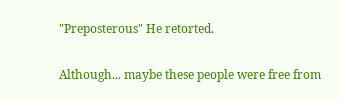"Preposterous" He retorted.

Although... maybe these people were free from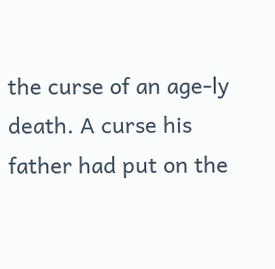the curse of an age-ly death. A curse his father had put on the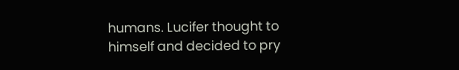humans. Lucifer thought to himself and decided to pry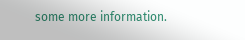some more information.